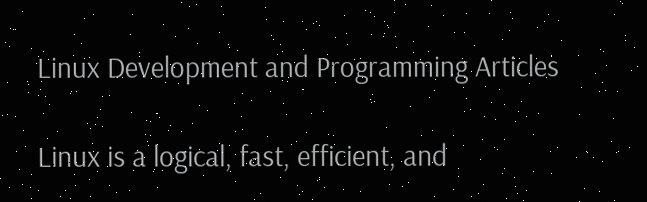Linux Development and Programming Articles

Linux is a logical, fast, efficient, and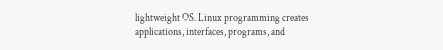lightweight OS. Linux programming creates applications, interfaces, programs, and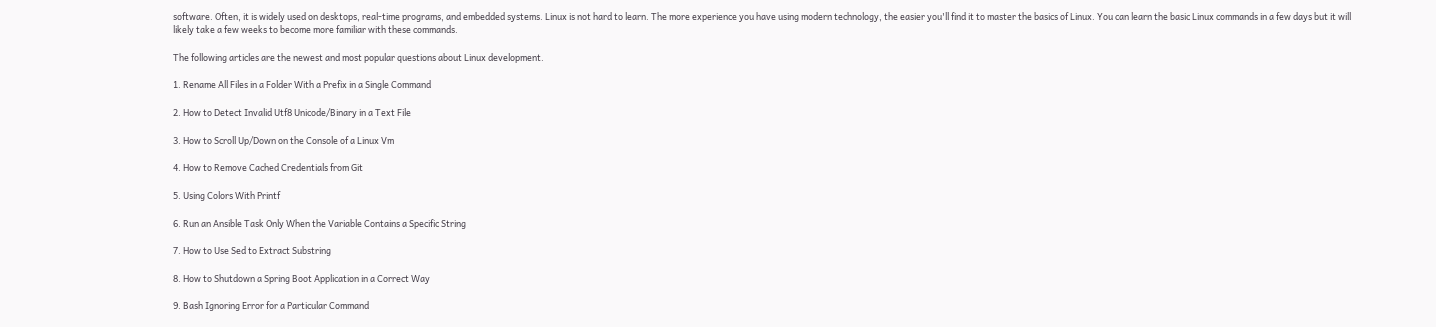software. Often, it is widely used on desktops, real-time programs, and embedded systems. Linux is not hard to learn. The more experience you have using modern technology, the easier you'll find it to master the basics of Linux. You can learn the basic Linux commands in a few days but it will likely take a few weeks to become more familiar with these commands.

The following articles are the newest and most popular questions about Linux development.

1. Rename All Files in a Folder With a Prefix in a Single Command

2. How to Detect Invalid Utf8 Unicode/Binary in a Text File

3. How to Scroll Up/Down on the Console of a Linux Vm

4. How to Remove Cached Credentials from Git

5. Using Colors With Printf

6. Run an Ansible Task Only When the Variable Contains a Specific String

7. How to Use Sed to Extract Substring

8. How to Shutdown a Spring Boot Application in a Correct Way

9. Bash Ignoring Error for a Particular Command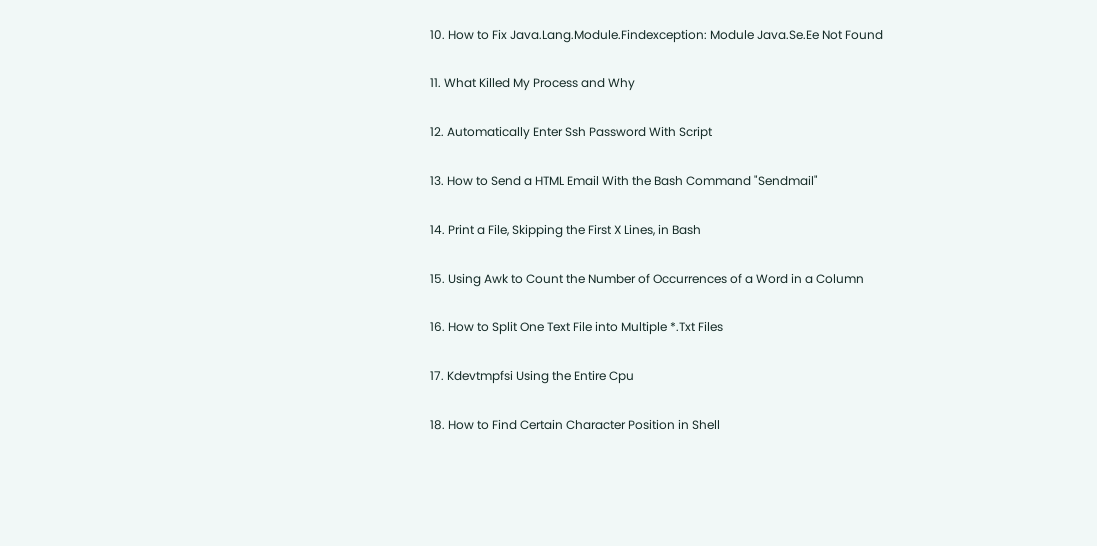10. How to Fix Java.Lang.Module.Findexception: Module Java.Se.Ee Not Found

11. What Killed My Process and Why

12. Automatically Enter Ssh Password With Script

13. How to Send a HTML Email With the Bash Command "Sendmail"

14. Print a File, Skipping the First X Lines, in Bash

15. Using Awk to Count the Number of Occurrences of a Word in a Column

16. How to Split One Text File into Multiple *.Txt Files

17. Kdevtmpfsi Using the Entire Cpu

18. How to Find Certain Character Position in Shell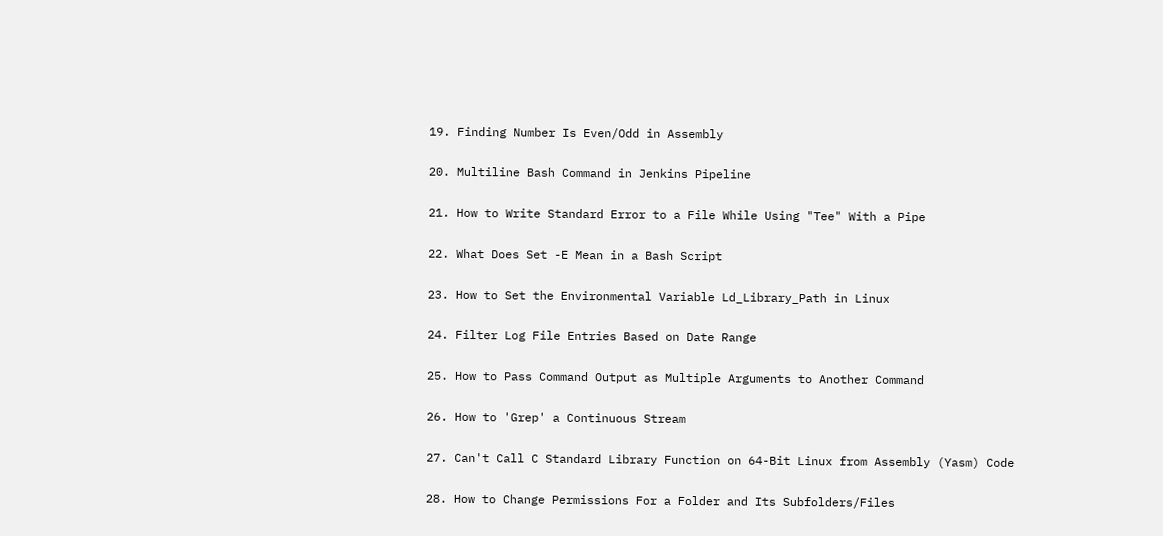19. Finding Number Is Even/Odd in Assembly

20. Multiline Bash Command in Jenkins Pipeline

21. How to Write Standard Error to a File While Using "Tee" With a Pipe

22. What Does Set -E Mean in a Bash Script

23. How to Set the Environmental Variable Ld_Library_Path in Linux

24. Filter Log File Entries Based on Date Range

25. How to Pass Command Output as Multiple Arguments to Another Command

26. How to 'Grep' a Continuous Stream

27. Can't Call C Standard Library Function on 64-Bit Linux from Assembly (Yasm) Code

28. How to Change Permissions For a Folder and Its Subfolders/Files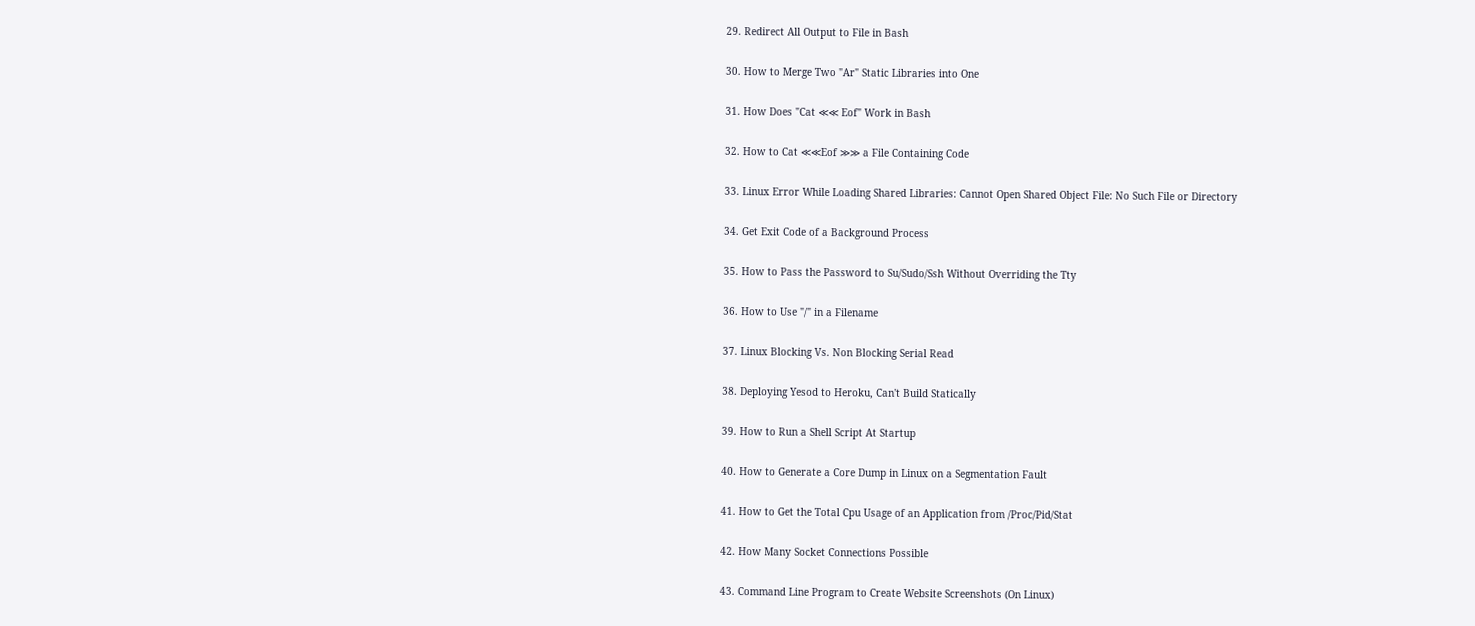29. Redirect All Output to File in Bash

30. How to Merge Two "Ar" Static Libraries into One

31. How Does "Cat ≪≪ Eof" Work in Bash

32. How to Cat ≪≪Eof ≫≫ a File Containing Code

33. Linux Error While Loading Shared Libraries: Cannot Open Shared Object File: No Such File or Directory

34. Get Exit Code of a Background Process

35. How to Pass the Password to Su/Sudo/Ssh Without Overriding the Tty

36. How to Use "/" in a Filename

37. Linux Blocking Vs. Non Blocking Serial Read

38. Deploying Yesod to Heroku, Can't Build Statically

39. How to Run a Shell Script At Startup

40. How to Generate a Core Dump in Linux on a Segmentation Fault

41. How to Get the Total Cpu Usage of an Application from /Proc/Pid/Stat

42. How Many Socket Connections Possible

43. Command Line Program to Create Website Screenshots (On Linux)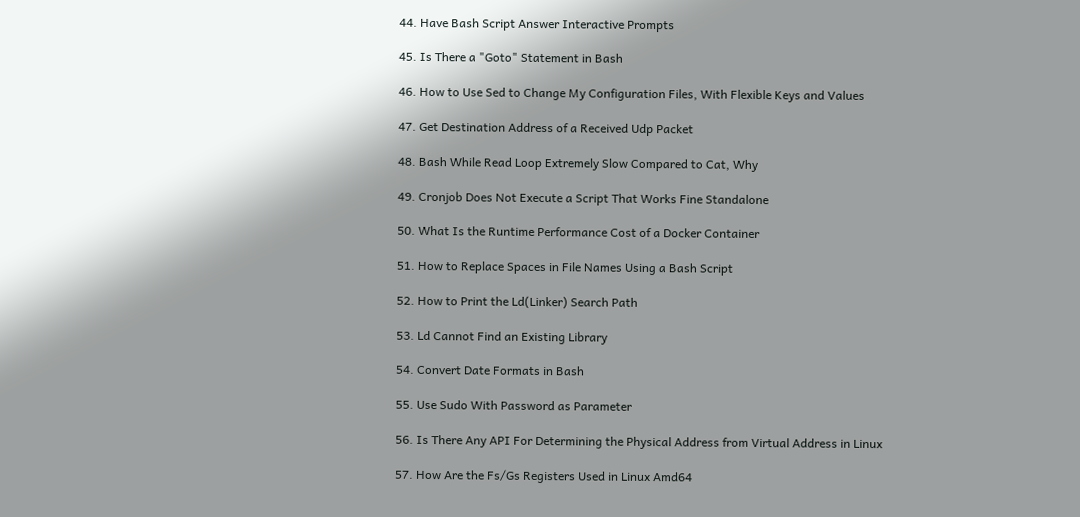44. Have Bash Script Answer Interactive Prompts

45. Is There a "Goto" Statement in Bash

46. How to Use Sed to Change My Configuration Files, With Flexible Keys and Values

47. Get Destination Address of a Received Udp Packet

48. Bash While Read Loop Extremely Slow Compared to Cat, Why

49. Cronjob Does Not Execute a Script That Works Fine Standalone

50. What Is the Runtime Performance Cost of a Docker Container

51. How to Replace Spaces in File Names Using a Bash Script

52. How to Print the Ld(Linker) Search Path

53. Ld Cannot Find an Existing Library

54. Convert Date Formats in Bash

55. Use Sudo With Password as Parameter

56. Is There Any API For Determining the Physical Address from Virtual Address in Linux

57. How Are the Fs/Gs Registers Used in Linux Amd64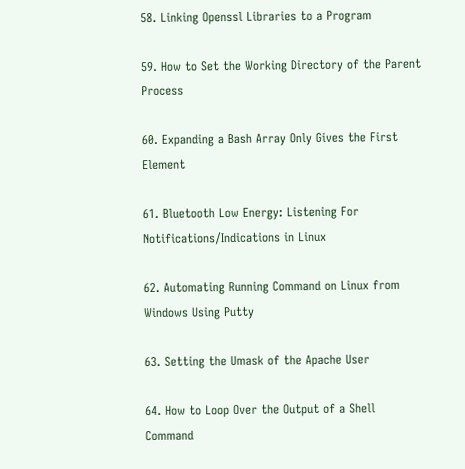58. Linking Openssl Libraries to a Program

59. How to Set the Working Directory of the Parent Process

60. Expanding a Bash Array Only Gives the First Element

61. Bluetooth Low Energy: Listening For Notifications/Indications in Linux

62. Automating Running Command on Linux from Windows Using Putty

63. Setting the Umask of the Apache User

64. How to Loop Over the Output of a Shell Command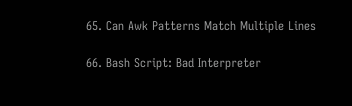65. Can Awk Patterns Match Multiple Lines

66. Bash Script: Bad Interpreter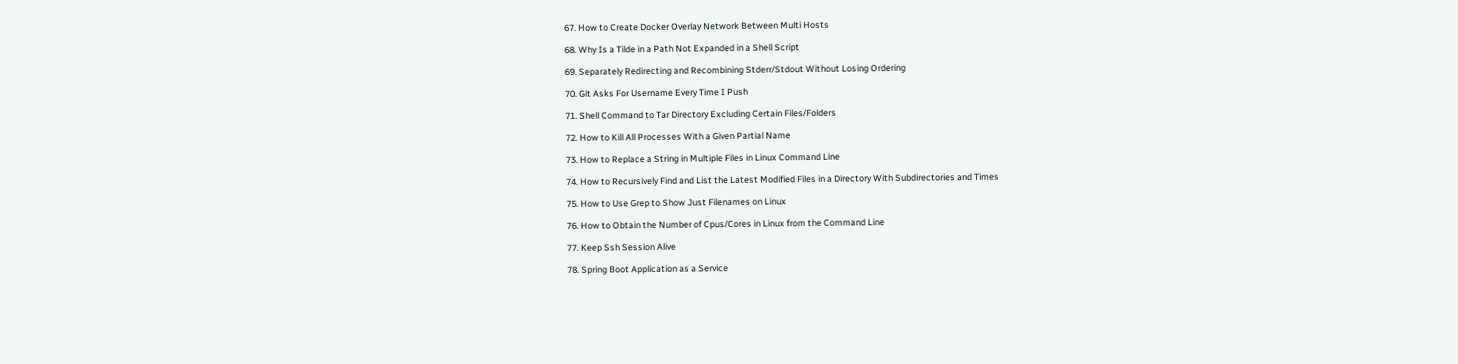67. How to Create Docker Overlay Network Between Multi Hosts

68. Why Is a Tilde in a Path Not Expanded in a Shell Script

69. Separately Redirecting and Recombining Stderr/Stdout Without Losing Ordering

70. Git Asks For Username Every Time I Push

71. Shell Command to Tar Directory Excluding Certain Files/Folders

72. How to Kill All Processes With a Given Partial Name

73. How to Replace a String in Multiple Files in Linux Command Line

74. How to Recursively Find and List the Latest Modified Files in a Directory With Subdirectories and Times

75. How to Use Grep to Show Just Filenames on Linux

76. How to Obtain the Number of Cpus/Cores in Linux from the Command Line

77. Keep Ssh Session Alive

78. Spring Boot Application as a Service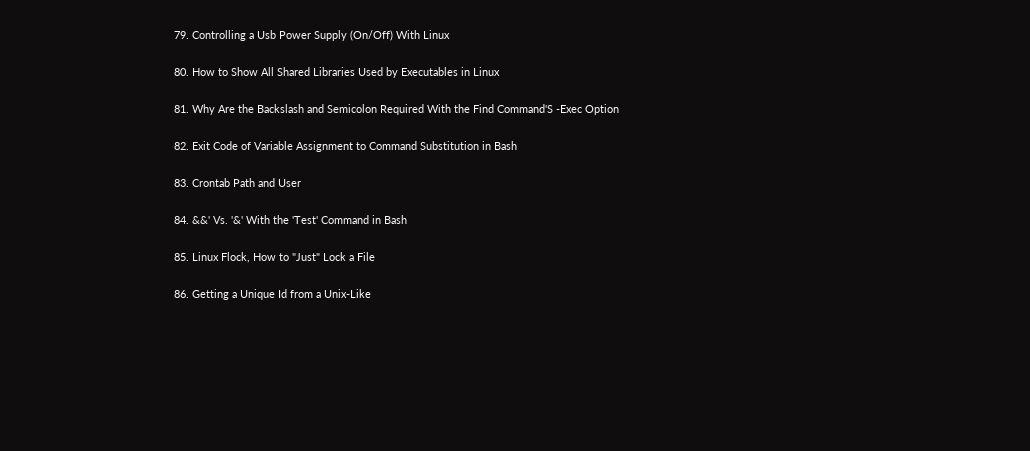79. Controlling a Usb Power Supply (On/Off) With Linux

80. How to Show All Shared Libraries Used by Executables in Linux

81. Why Are the Backslash and Semicolon Required With the Find Command'S -Exec Option

82. Exit Code of Variable Assignment to Command Substitution in Bash

83. Crontab Path and User

84. &&' Vs. '&' With the 'Test' Command in Bash

85. Linux Flock, How to "Just" Lock a File

86. Getting a Unique Id from a Unix-Like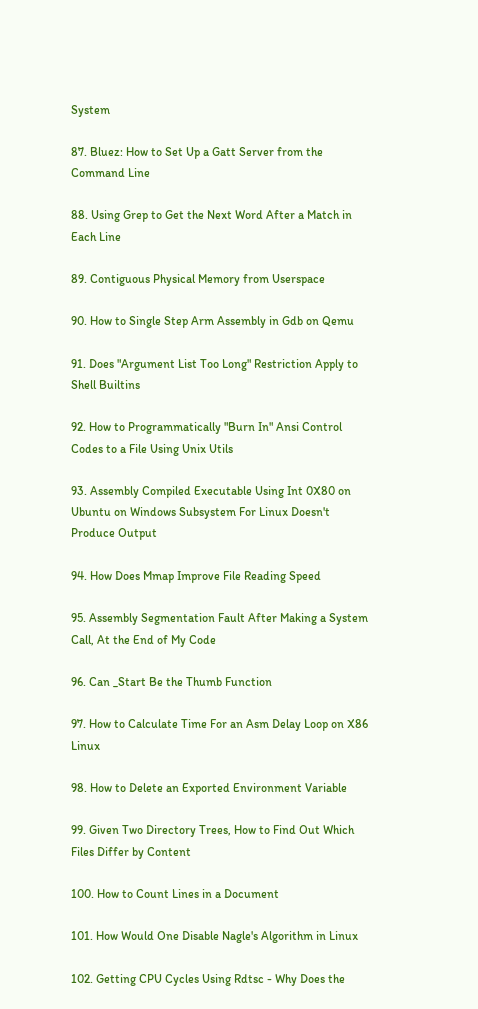System

87. Bluez: How to Set Up a Gatt Server from the Command Line

88. Using Grep to Get the Next Word After a Match in Each Line

89. Contiguous Physical Memory from Userspace

90. How to Single Step Arm Assembly in Gdb on Qemu

91. Does "Argument List Too Long" Restriction Apply to Shell Builtins

92. How to Programmatically "Burn In" Ansi Control Codes to a File Using Unix Utils

93. Assembly Compiled Executable Using Int 0X80 on Ubuntu on Windows Subsystem For Linux Doesn't Produce Output

94. How Does Mmap Improve File Reading Speed

95. Assembly Segmentation Fault After Making a System Call, At the End of My Code

96. Can _Start Be the Thumb Function

97. How to Calculate Time For an Asm Delay Loop on X86 Linux

98. How to Delete an Exported Environment Variable

99. Given Two Directory Trees, How to Find Out Which Files Differ by Content

100. How to Count Lines in a Document

101. How Would One Disable Nagle's Algorithm in Linux

102. Getting CPU Cycles Using Rdtsc - Why Does the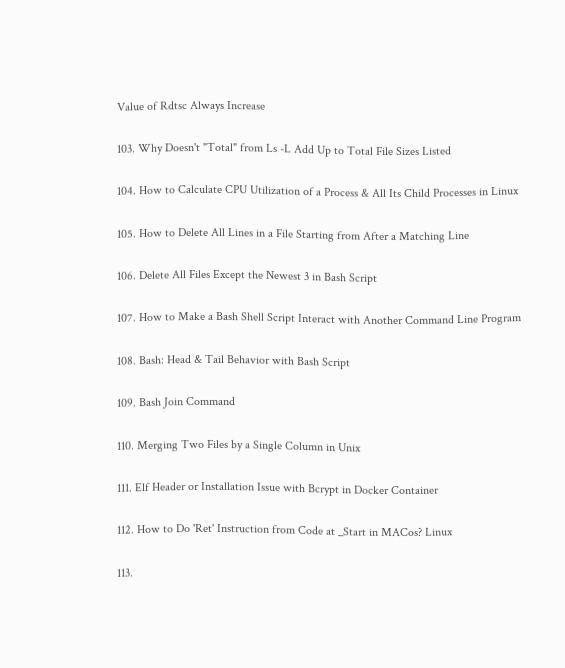Value of Rdtsc Always Increase

103. Why Doesn't "Total" from Ls -L Add Up to Total File Sizes Listed

104. How to Calculate CPU Utilization of a Process & All Its Child Processes in Linux

105. How to Delete All Lines in a File Starting from After a Matching Line

106. Delete All Files Except the Newest 3 in Bash Script

107. How to Make a Bash Shell Script Interact with Another Command Line Program

108. Bash: Head & Tail Behavior with Bash Script

109. Bash Join Command

110. Merging Two Files by a Single Column in Unix

111. Elf Header or Installation Issue with Bcrypt in Docker Container

112. How to Do 'Ret' Instruction from Code at _Start in MACos? Linux

113.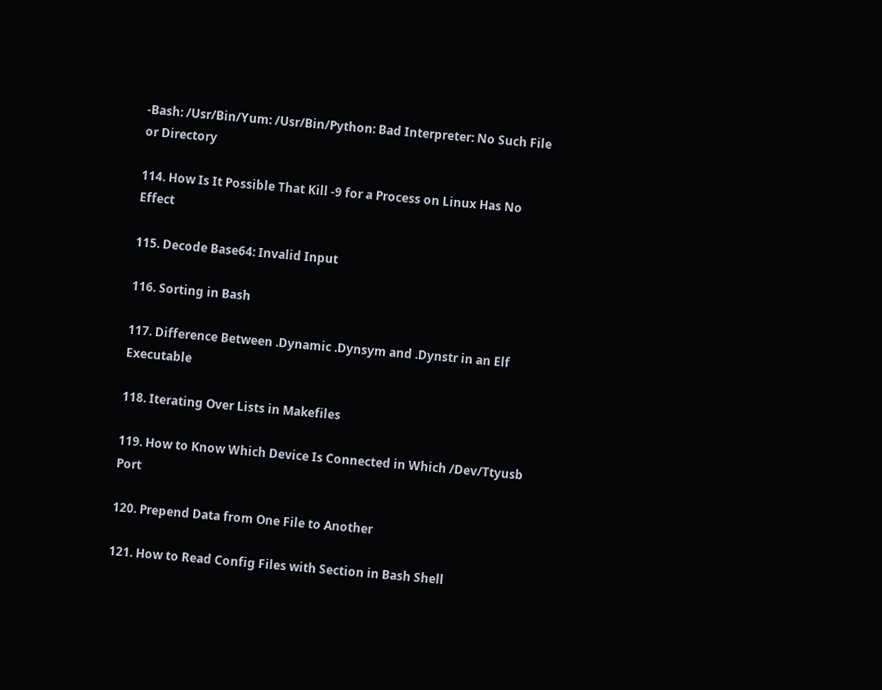-Bash: /Usr/Bin/Yum: /Usr/Bin/Python: Bad Interpreter: No Such File or Directory

114. How Is It Possible That Kill -9 for a Process on Linux Has No Effect

115. Decode Base64: Invalid Input

116. Sorting in Bash

117. Difference Between .Dynamic .Dynsym and .Dynstr in an Elf Executable

118. Iterating Over Lists in Makefiles

119. How to Know Which Device Is Connected in Which /Dev/Ttyusb Port

120. Prepend Data from One File to Another

121. How to Read Config Files with Section in Bash Shell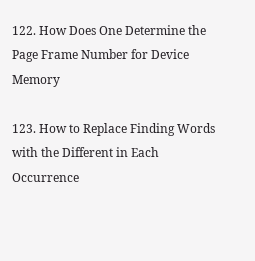122. How Does One Determine the Page Frame Number for Device Memory

123. How to Replace Finding Words with the Different in Each Occurrence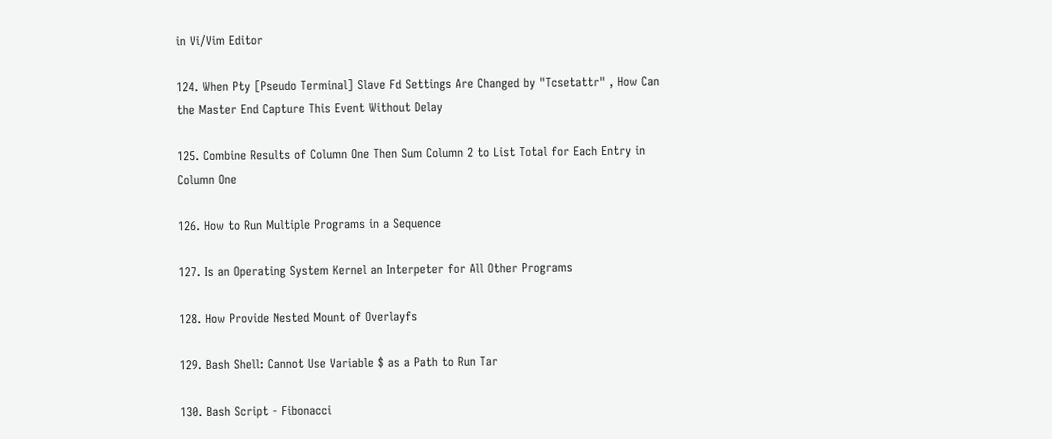in Vi/Vim Editor

124. When Pty [Pseudo Terminal] Slave Fd Settings Are Changed by "Tcsetattr" , How Can the Master End Capture This Event Without Delay

125. Combine Results of Column One Then Sum Column 2 to List Total for Each Entry in Column One

126. How to Run Multiple Programs in a Sequence

127. Is an Operating System Kernel an Interpeter for All Other Programs

128. How Provide Nested Mount of Overlayfs

129. Bash Shell: Cannot Use Variable $ as a Path to Run Tar

130. Bash Script - Fibonacci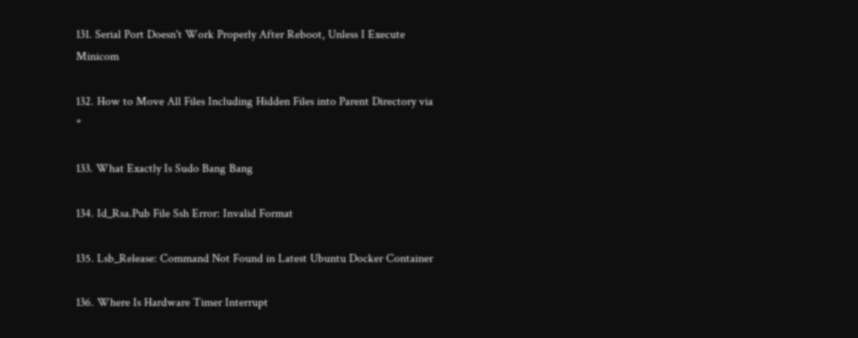131. Serial Port Doesn't Work Properly After Reboot, Unless I Execute Minicom

132. How to Move All Files Including Hidden Files into Parent Directory via *

133. What Exactly Is Sudo Bang Bang

134. Id_Rsa.Pub File Ssh Error: Invalid Format

135. Lsb_Release: Command Not Found in Latest Ubuntu Docker Container

136. Where Is Hardware Timer Interrupt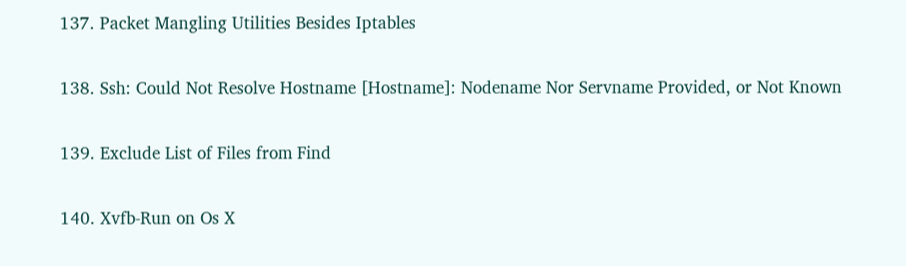137. Packet Mangling Utilities Besides Iptables

138. Ssh: Could Not Resolve Hostname [Hostname]: Nodename Nor Servname Provided, or Not Known

139. Exclude List of Files from Find

140. Xvfb-Run on Os X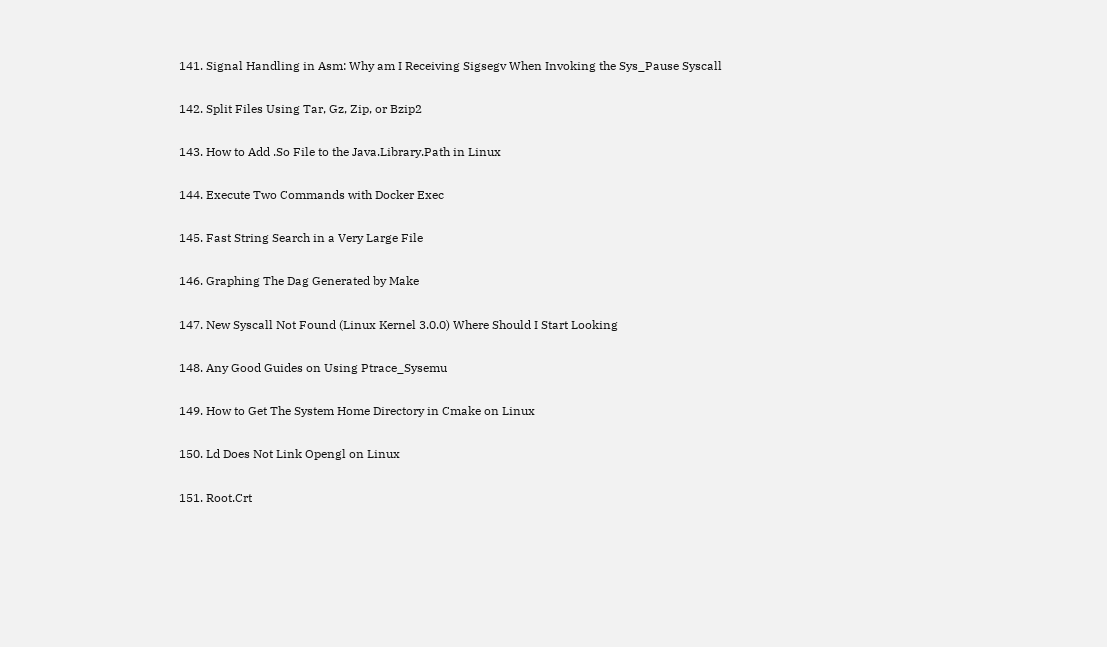141. Signal Handling in Asm: Why am I Receiving Sigsegv When Invoking the Sys_Pause Syscall

142. Split Files Using Tar, Gz, Zip, or Bzip2

143. How to Add .So File to the Java.Library.Path in Linux

144. Execute Two Commands with Docker Exec

145. Fast String Search in a Very Large File

146. Graphing The Dag Generated by Make

147. New Syscall Not Found (Linux Kernel 3.0.0) Where Should I Start Looking

148. Any Good Guides on Using Ptrace_Sysemu

149. How to Get The System Home Directory in Cmake on Linux

150. Ld Does Not Link Opengl on Linux

151. Root.Crt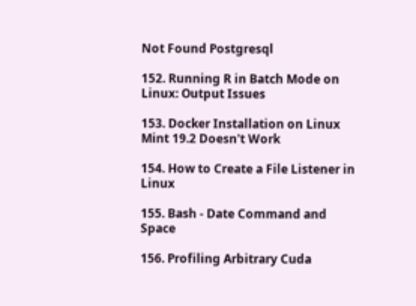Not Found Postgresql

152. Running R in Batch Mode on Linux: Output Issues

153. Docker Installation on Linux Mint 19.2 Doesn't Work

154. How to Create a File Listener in Linux

155. Bash - Date Command and Space

156. Profiling Arbitrary Cuda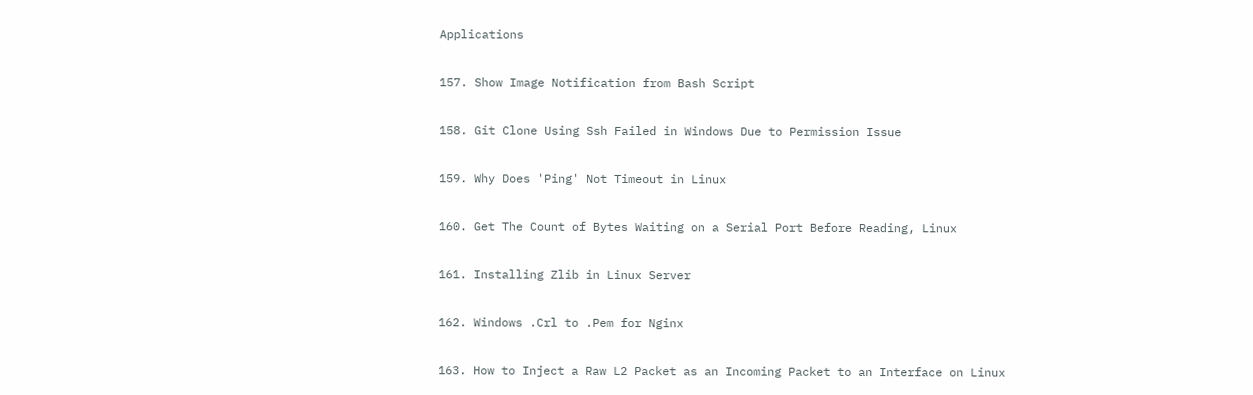Applications

157. Show Image Notification from Bash Script

158. Git Clone Using Ssh Failed in Windows Due to Permission Issue

159. Why Does 'Ping' Not Timeout in Linux

160. Get The Count of Bytes Waiting on a Serial Port Before Reading, Linux

161. Installing Zlib in Linux Server

162. Windows .Crl to .Pem for Nginx

163. How to Inject a Raw L2 Packet as an Incoming Packet to an Interface on Linux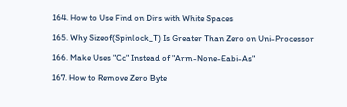164. How to Use Find on Dirs with White Spaces

165. Why Sizeof(Spinlock_T) Is Greater Than Zero on Uni-Processor

166. Make Uses "Cc" Instead of "Arm-None-Eabi-As"

167. How to Remove Zero Byte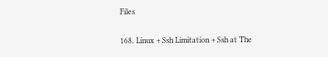Files

168. Linux + Ssh Limitation + Ssh at The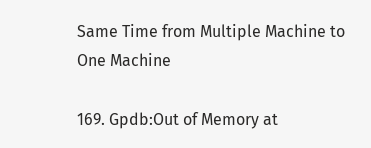Same Time from Multiple Machine to One Machine

169. Gpdb:Out of Memory at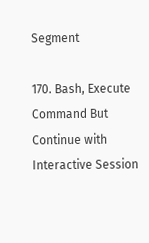Segment

170. Bash, Execute Command But Continue with Interactive Session